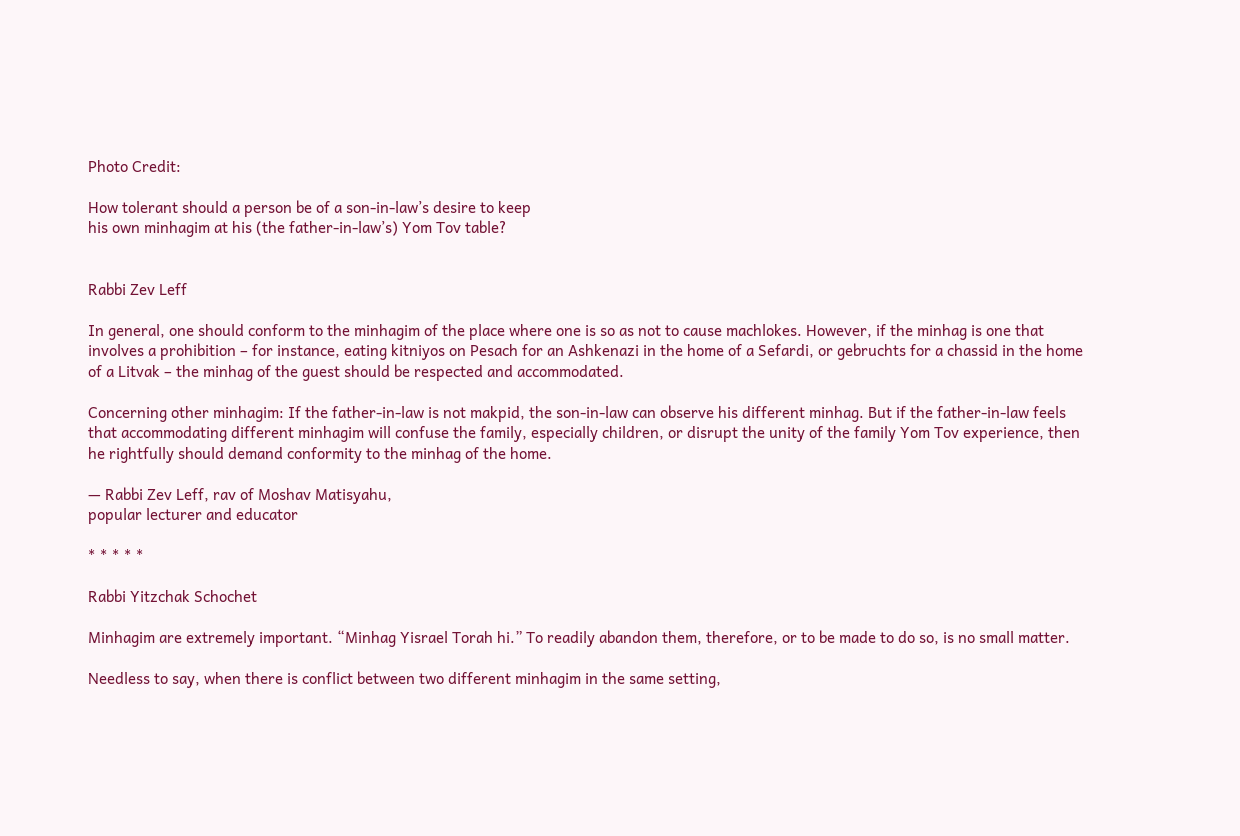Photo Credit:

How tolerant should a person be of a son-in-law’s desire to keep
his own minhagim at his (the father-in-law’s) Yom Tov table?


Rabbi Zev Leff

In general, one should conform to the minhagim of the place where one is so as not to cause machlokes. However, if the minhag is one that involves a prohibition – for instance, eating kitniyos on Pesach for an Ashkenazi in the home of a Sefardi, or gebruchts for a chassid in the home of a Litvak – the minhag of the guest should be respected and accommodated.

Concerning other minhagim: If the father-in-law is not makpid, the son-in-law can observe his different minhag. But if the father-in-law feels that accommodating different minhagim will confuse the family, especially children, or disrupt the unity of the family Yom Tov experience, then he rightfully should demand conformity to the minhag of the home.

— Rabbi Zev Leff, rav of Moshav Matisyahu,
popular lecturer and educator

* * * * *

Rabbi Yitzchak Schochet

Minhagim are extremely important. “Minhag Yisrael Torah hi.” To readily abandon them, therefore, or to be made to do so, is no small matter.

Needless to say, when there is conflict between two different minhagim in the same setting,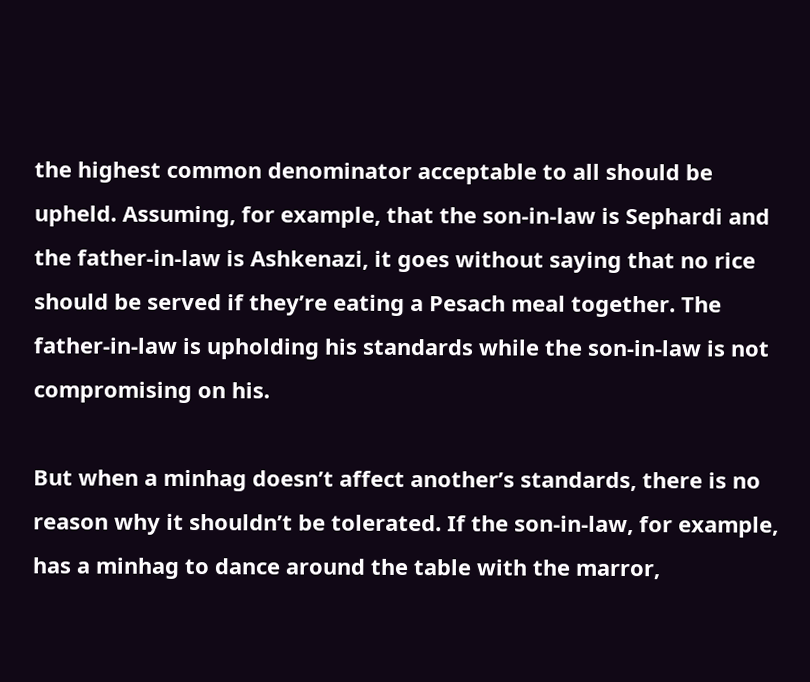the highest common denominator acceptable to all should be upheld. Assuming, for example, that the son-in-law is Sephardi and the father-in-law is Ashkenazi, it goes without saying that no rice should be served if they’re eating a Pesach meal together. The father-in-law is upholding his standards while the son-in-law is not compromising on his.

But when a minhag doesn’t affect another’s standards, there is no reason why it shouldn’t be tolerated. If the son-in-law, for example, has a minhag to dance around the table with the marror,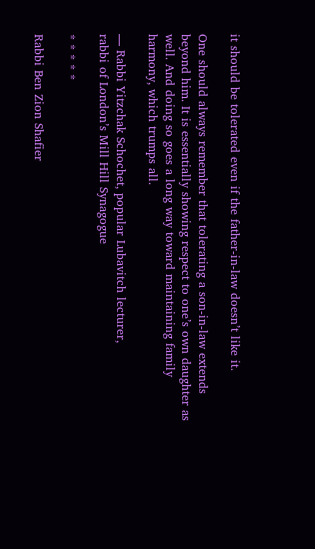it should be tolerated even if the father-in-law doesn’t like it.

One should always remember that tolerating a son-in-law extends beyond him. It is essentially showing respect to one’s own daughter as well. And doing so goes a long way toward maintaining family harmony, which trumps all.

— Rabbi Yitzchak Schochet, popular Lubavitch lecturer,
rabbi of London’s Mill Hill Synagogue

* * * * *

Rabbi Ben Zion Shafier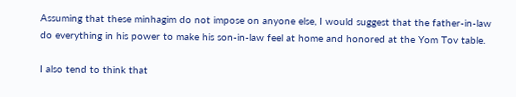Assuming that these minhagim do not impose on anyone else, I would suggest that the father-in-law do everything in his power to make his son-in-law feel at home and honored at the Yom Tov table.

I also tend to think that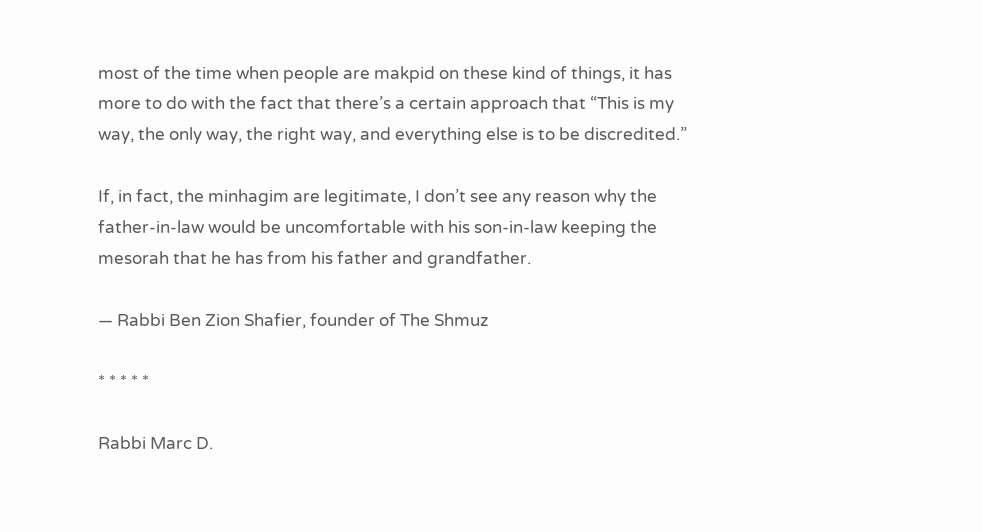most of the time when people are makpid on these kind of things, it has more to do with the fact that there’s a certain approach that “This is my way, the only way, the right way, and everything else is to be discredited.”

If, in fact, the minhagim are legitimate, I don’t see any reason why the father-in-law would be uncomfortable with his son-in-law keeping the mesorah that he has from his father and grandfather.

— Rabbi Ben Zion Shafier, founder of The Shmuz

* * * * *

Rabbi Marc D.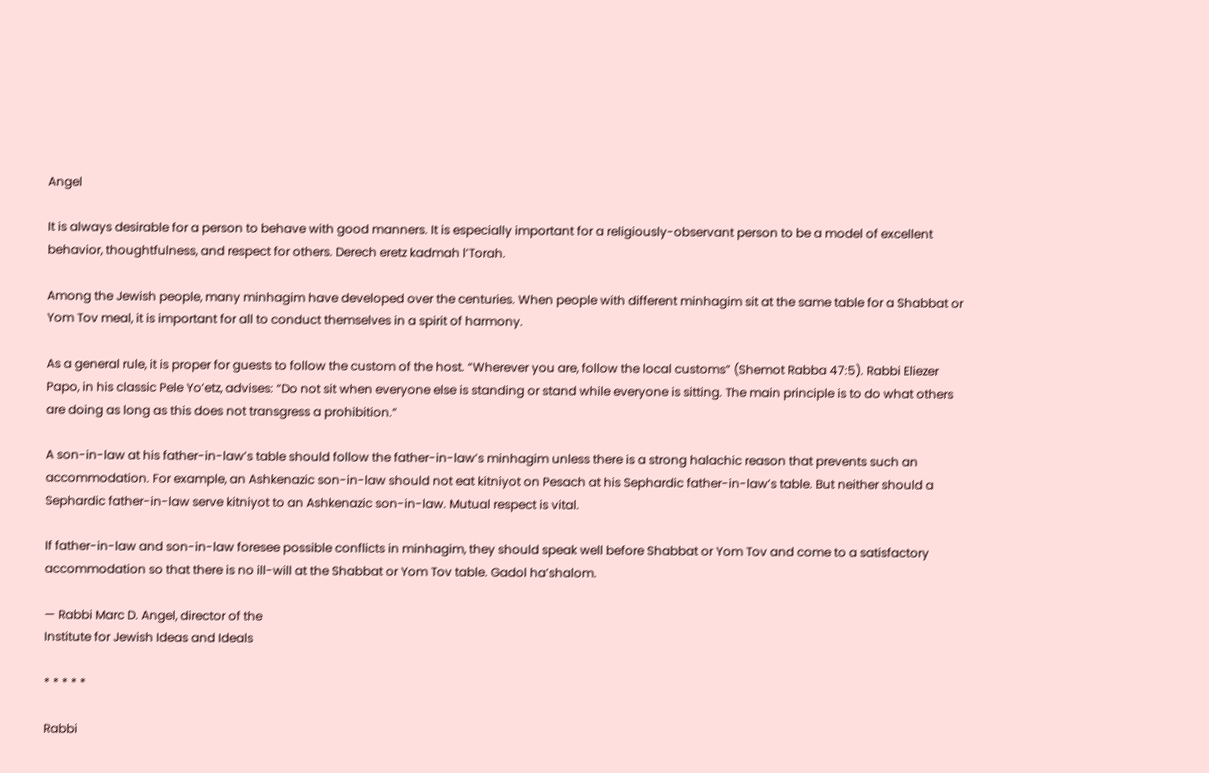Angel

It is always desirable for a person to behave with good manners. It is especially important for a religiously-observant person to be a model of excellent behavior, thoughtfulness, and respect for others. Derech eretz kadmah l’Torah.

Among the Jewish people, many minhagim have developed over the centuries. When people with different minhagim sit at the same table for a Shabbat or Yom Tov meal, it is important for all to conduct themselves in a spirit of harmony.

As a general rule, it is proper for guests to follow the custom of the host. “Wherever you are, follow the local customs” (Shemot Rabba 47:5). Rabbi Eliezer Papo, in his classic Pele Yo’etz, advises: “Do not sit when everyone else is standing or stand while everyone is sitting. The main principle is to do what others are doing as long as this does not transgress a prohibition.”

A son-in-law at his father-in-law’s table should follow the father-in-law’s minhagim unless there is a strong halachic reason that prevents such an accommodation. For example, an Ashkenazic son-in-law should not eat kitniyot on Pesach at his Sephardic father-in-law’s table. But neither should a Sephardic father-in-law serve kitniyot to an Ashkenazic son-in-law. Mutual respect is vital.

If father-in-law and son-in-law foresee possible conflicts in minhagim, they should speak well before Shabbat or Yom Tov and come to a satisfactory accommodation so that there is no ill-will at the Shabbat or Yom Tov table. Gadol ha’shalom.

— Rabbi Marc D. Angel, director of the
Institute for Jewish Ideas and Ideals

* * * * *

Rabbi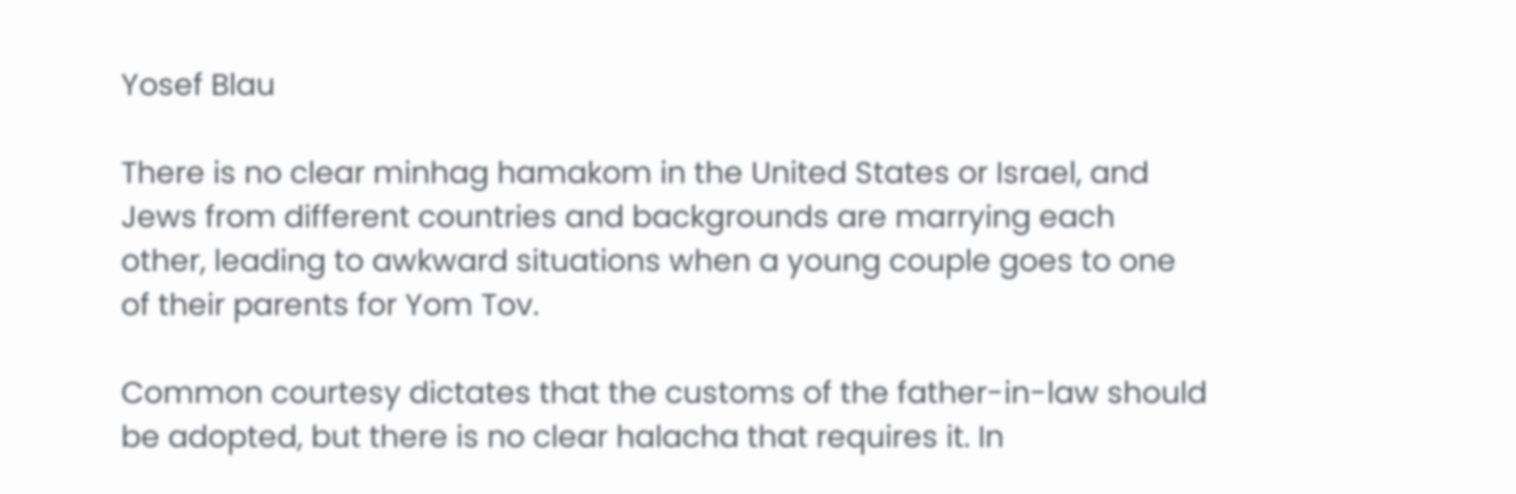Yosef Blau

There is no clear minhag hamakom in the United States or Israel, and Jews from different countries and backgrounds are marrying each other, leading to awkward situations when a young couple goes to one of their parents for Yom Tov.

Common courtesy dictates that the customs of the father-in-law should be adopted, but there is no clear halacha that requires it. In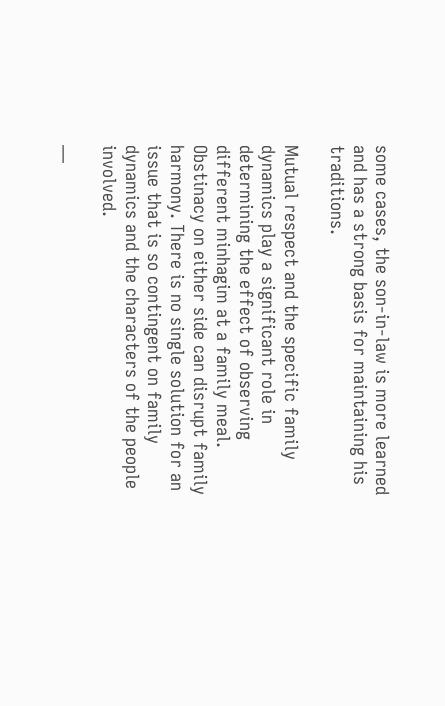some cases, the son-in-law is more learned and has a strong basis for maintaining his traditions.

Mutual respect and the specific family dynamics play a significant role in determining the effect of observing different minhagim at a family meal. Obstinacy on either side can disrupt family harmony. There is no single solution for an issue that is so contingent on family dynamics and the characters of the people involved.

—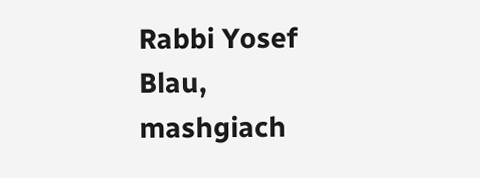Rabbi Yosef Blau, mashgiach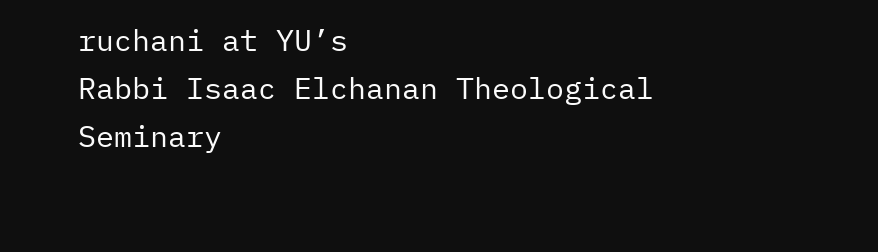ruchani at YU’s
Rabbi Isaac Elchanan Theological Seminary